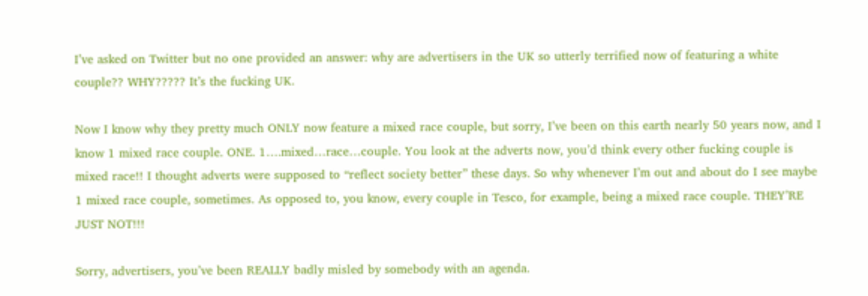I’ve asked on Twitter but no one provided an answer: why are advertisers in the UK so utterly terrified now of featuring a white couple?? WHY????? It’s the fucking UK.

Now I know why they pretty much ONLY now feature a mixed race couple, but sorry, I’ve been on this earth nearly 50 years now, and I know 1 mixed race couple. ONE. 1….mixed…race…couple. You look at the adverts now, you’d think every other fucking couple is mixed race!! I thought adverts were supposed to “reflect society better” these days. So why whenever I’m out and about do I see maybe 1 mixed race couple, sometimes. As opposed to, you know, every couple in Tesco, for example, being a mixed race couple. THEY’RE JUST NOT!!!

Sorry, advertisers, you’ve been REALLY badly misled by somebody with an agenda.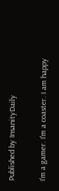Published by InsanityDaily

I'm a gamer. I'm a coaster. I am happy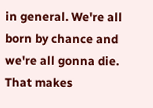in general. We're all born by chance and we're all gonna die. That makes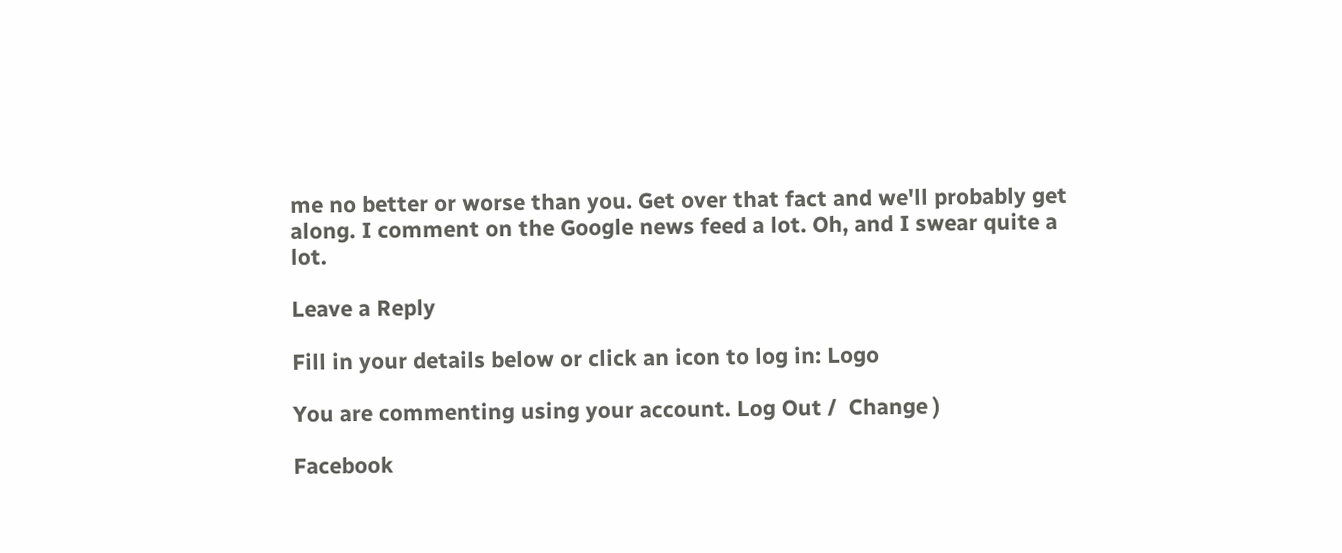me no better or worse than you. Get over that fact and we'll probably get along. I comment on the Google news feed a lot. Oh, and I swear quite a lot.

Leave a Reply

Fill in your details below or click an icon to log in: Logo

You are commenting using your account. Log Out /  Change )

Facebook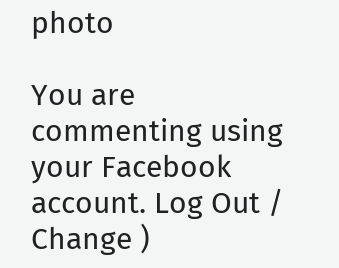photo

You are commenting using your Facebook account. Log Out /  Change )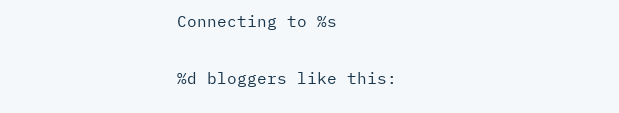Connecting to %s

%d bloggers like this: